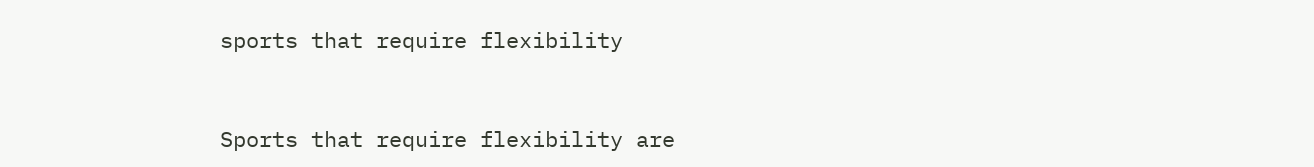sports that require flexibility


Sports that require flexibility are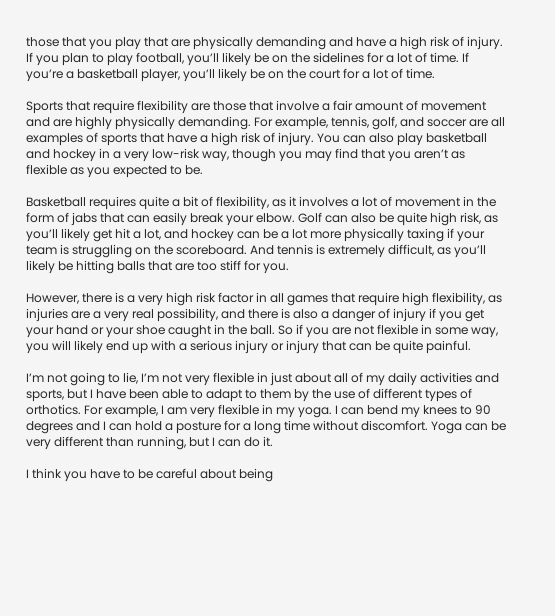those that you play that are physically demanding and have a high risk of injury. If you plan to play football, you’ll likely be on the sidelines for a lot of time. If you’re a basketball player, you’ll likely be on the court for a lot of time.

Sports that require flexibility are those that involve a fair amount of movement and are highly physically demanding. For example, tennis, golf, and soccer are all examples of sports that have a high risk of injury. You can also play basketball and hockey in a very low-risk way, though you may find that you aren’t as flexible as you expected to be.

Basketball requires quite a bit of flexibility, as it involves a lot of movement in the form of jabs that can easily break your elbow. Golf can also be quite high risk, as you’ll likely get hit a lot, and hockey can be a lot more physically taxing if your team is struggling on the scoreboard. And tennis is extremely difficult, as you’ll likely be hitting balls that are too stiff for you.

However, there is a very high risk factor in all games that require high flexibility, as injuries are a very real possibility, and there is also a danger of injury if you get your hand or your shoe caught in the ball. So if you are not flexible in some way, you will likely end up with a serious injury or injury that can be quite painful.

I’m not going to lie, I’m not very flexible in just about all of my daily activities and sports, but I have been able to adapt to them by the use of different types of orthotics. For example, I am very flexible in my yoga. I can bend my knees to 90 degrees and I can hold a posture for a long time without discomfort. Yoga can be very different than running, but I can do it.

I think you have to be careful about being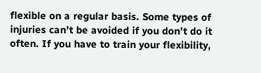flexible on a regular basis. Some types of injuries can’t be avoided if you don’t do it often. If you have to train your flexibility,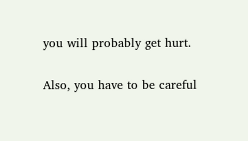you will probably get hurt.

Also, you have to be careful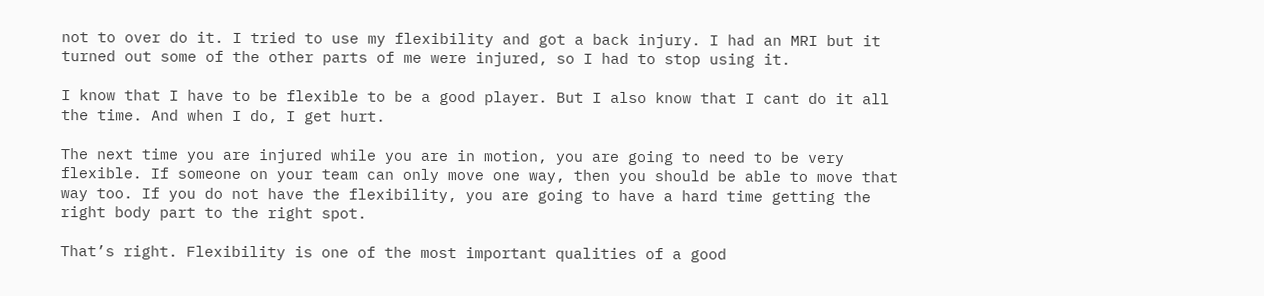not to over do it. I tried to use my flexibility and got a back injury. I had an MRI but it turned out some of the other parts of me were injured, so I had to stop using it.

I know that I have to be flexible to be a good player. But I also know that I cant do it all the time. And when I do, I get hurt.

The next time you are injured while you are in motion, you are going to need to be very flexible. If someone on your team can only move one way, then you should be able to move that way too. If you do not have the flexibility, you are going to have a hard time getting the right body part to the right spot.

That’s right. Flexibility is one of the most important qualities of a good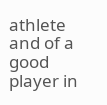athlete and of a good player in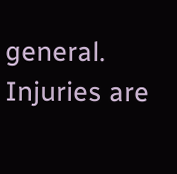general. Injuries are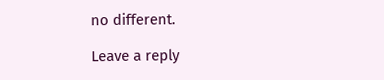no different.

Leave a reply